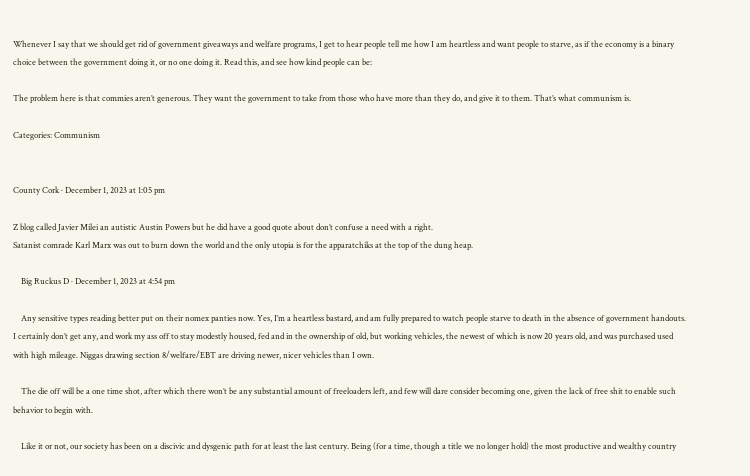Whenever I say that we should get rid of government giveaways and welfare programs, I get to hear people tell me how I am heartless and want people to starve, as if the economy is a binary choice between the government doing it, or no one doing it. Read this, and see how kind people can be:

The problem here is that commies aren’t generous. They want the government to take from those who have more than they do, and give it to them. That’s what communism is.

Categories: Communism


County Cork · December 1, 2023 at 1:05 pm

Z blog called Javier Milei an autistic Austin Powers but he did have a good quote about don’t confuse a need with a right.
Satanist comrade Karl Marx was out to burn down the world and the only utopia is for the apparatchiks at the top of the dung heap.

    Big Ruckus D · December 1, 2023 at 4:54 pm

    Any sensitive types reading better put on their nomex panties now. Yes, I’m a heartless bastard, and am fully prepared to watch people starve to death in the absence of government handouts. I certainly don’t get any, and work my ass off to stay modestly housed, fed and in the ownership of old, but working vehicles, the newest of which is now 20 years old, and was purchased used with high mileage. Niggas drawing section 8/welfare/EBT are driving newer, nicer vehicles than I own.

    The die off will be a one time shot, after which there won’t be any substantial amount of freeloaders left, and few will dare consider becoming one, given the lack of free shit to enable such behavior to begin with.

    Like it or not, our society has been on a discivic and dysgenic path for at least the last century. Being (for a time, though a title we no longer hold) the most productive and wealthy country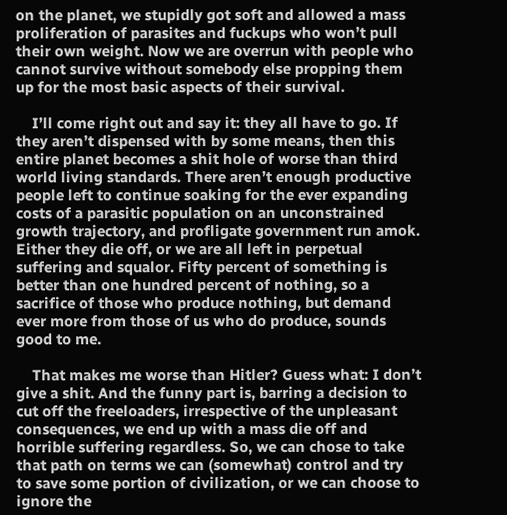on the planet, we stupidly got soft and allowed a mass proliferation of parasites and fuckups who won’t pull their own weight. Now we are overrun with people who cannot survive without somebody else propping them up for the most basic aspects of their survival.

    I’ll come right out and say it: they all have to go. If they aren’t dispensed with by some means, then this entire planet becomes a shit hole of worse than third world living standards. There aren’t enough productive people left to continue soaking for the ever expanding costs of a parasitic population on an unconstrained growth trajectory, and profligate government run amok. Either they die off, or we are all left in perpetual suffering and squalor. Fifty percent of something is better than one hundred percent of nothing, so a sacrifice of those who produce nothing, but demand ever more from those of us who do produce, sounds good to me.

    That makes me worse than Hitler? Guess what: I don’t give a shit. And the funny part is, barring a decision to cut off the freeloaders, irrespective of the unpleasant consequences, we end up with a mass die off and horrible suffering regardless. So, we can chose to take that path on terms we can (somewhat) control and try to save some portion of civilization, or we can choose to ignore the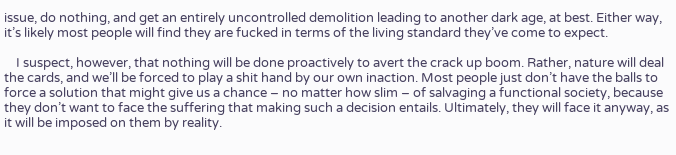issue, do nothing, and get an entirely uncontrolled demolition leading to another dark age, at best. Either way, it’s likely most people will find they are fucked in terms of the living standard they’ve come to expect.

    I suspect, however, that nothing will be done proactively to avert the crack up boom. Rather, nature will deal the cards, and we’ll be forced to play a shit hand by our own inaction. Most people just don’t have the balls to force a solution that might give us a chance – no matter how slim – of salvaging a functional society, because they don’t want to face the suffering that making such a decision entails. Ultimately, they will face it anyway, as it will be imposed on them by reality.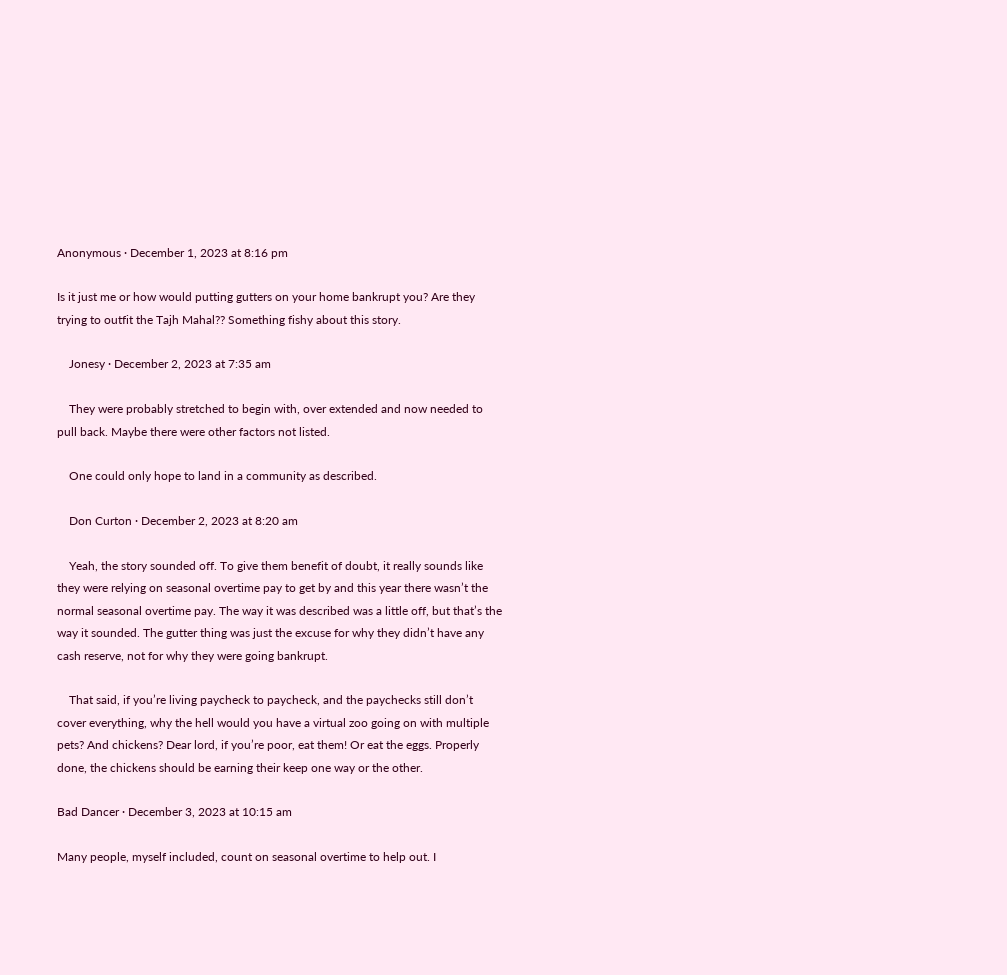Anonymous · December 1, 2023 at 8:16 pm

Is it just me or how would putting gutters on your home bankrupt you? Are they trying to outfit the Tajh Mahal?? Something fishy about this story.

    Jonesy · December 2, 2023 at 7:35 am

    They were probably stretched to begin with, over extended and now needed to pull back. Maybe there were other factors not listed.

    One could only hope to land in a community as described.

    Don Curton · December 2, 2023 at 8:20 am

    Yeah, the story sounded off. To give them benefit of doubt, it really sounds like they were relying on seasonal overtime pay to get by and this year there wasn’t the normal seasonal overtime pay. The way it was described was a little off, but that’s the way it sounded. The gutter thing was just the excuse for why they didn’t have any cash reserve, not for why they were going bankrupt.

    That said, if you’re living paycheck to paycheck, and the paychecks still don’t cover everything, why the hell would you have a virtual zoo going on with multiple pets? And chickens? Dear lord, if you’re poor, eat them! Or eat the eggs. Properly done, the chickens should be earning their keep one way or the other.

Bad Dancer · December 3, 2023 at 10:15 am

Many people, myself included, count on seasonal overtime to help out. I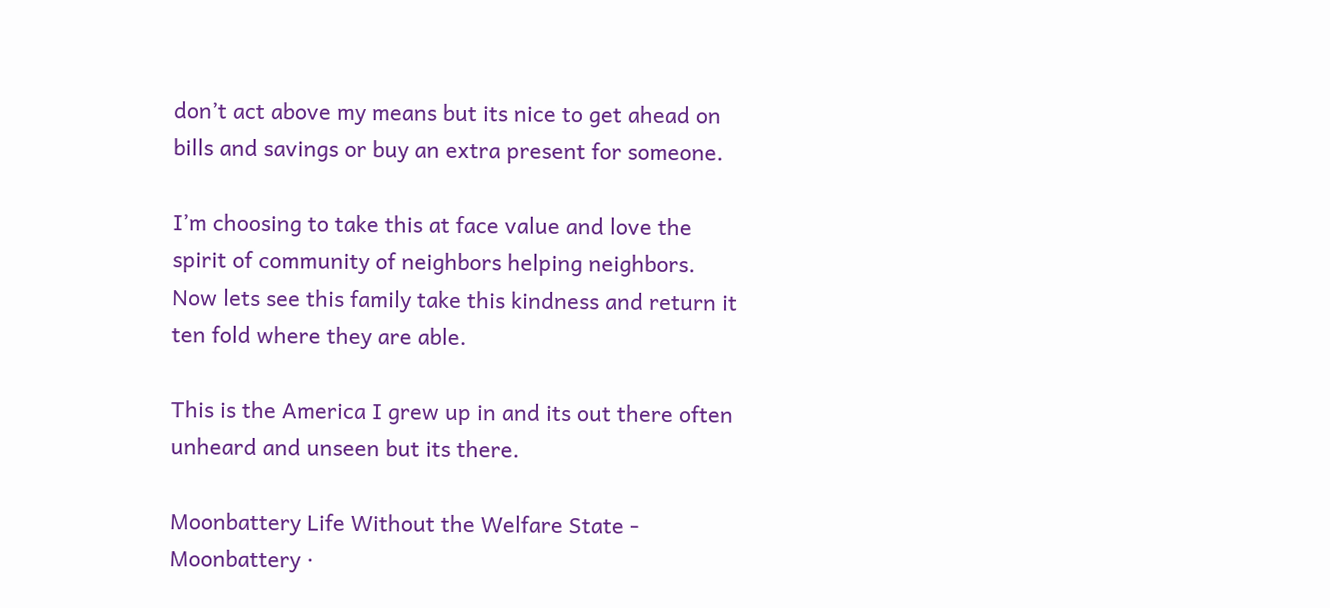don’t act above my means but its nice to get ahead on bills and savings or buy an extra present for someone.

I’m choosing to take this at face value and love the spirit of community of neighbors helping neighbors. Now lets see this family take this kindness and return it ten fold where they are able.

This is the America I grew up in and its out there often unheard and unseen but its there.

Moonbattery Life Without the Welfare State - Moonbattery ·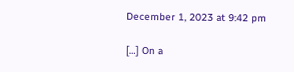December 1, 2023 at 9:42 pm

[…] On a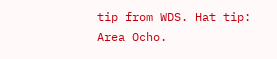tip from WDS. Hat tip: Area Ocho.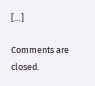[…]

Comments are closed.